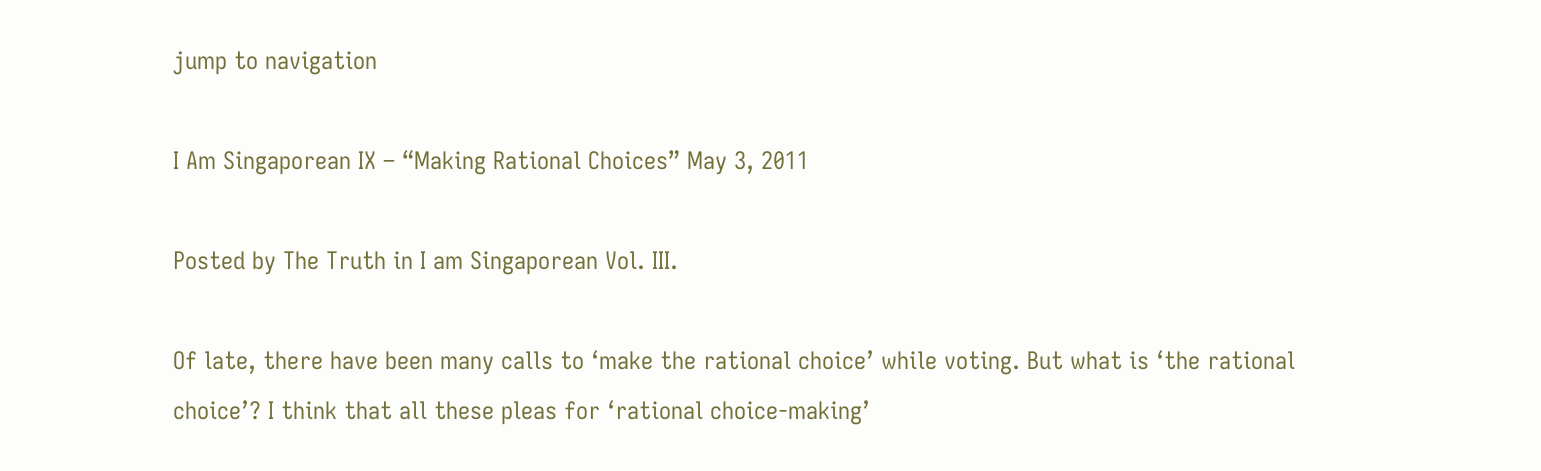jump to navigation

I Am Singaporean IX – “Making Rational Choices” May 3, 2011

Posted by The Truth in I am Singaporean Vol. III.

Of late, there have been many calls to ‘make the rational choice’ while voting. But what is ‘the rational choice’? I think that all these pleas for ‘rational choice-making’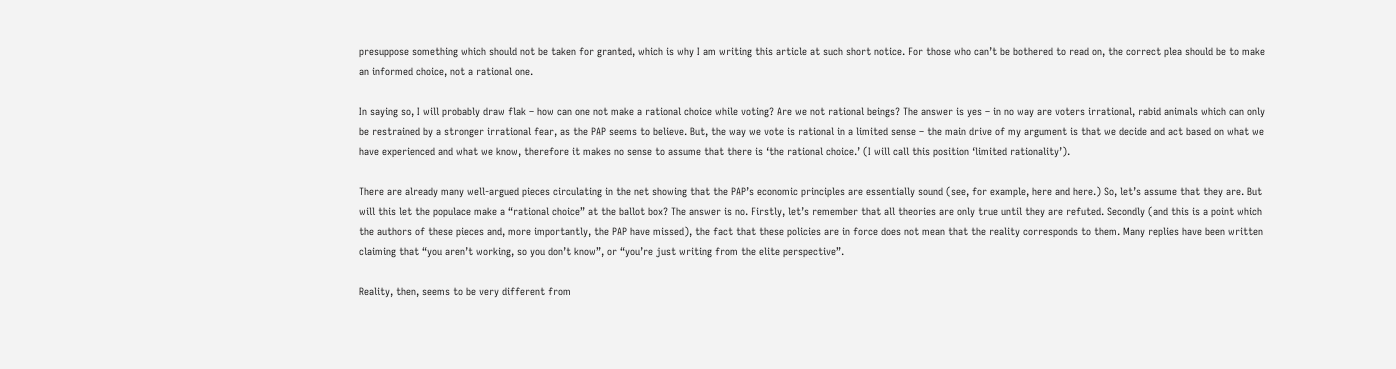presuppose something which should not be taken for granted, which is why I am writing this article at such short notice. For those who can’t be bothered to read on, the correct plea should be to make an informed choice, not a rational one.

In saying so, I will probably draw flak – how can one not make a rational choice while voting? Are we not rational beings? The answer is yes – in no way are voters irrational, rabid animals which can only be restrained by a stronger irrational fear, as the PAP seems to believe. But, the way we vote is rational in a limited sense – the main drive of my argument is that we decide and act based on what we have experienced and what we know, therefore it makes no sense to assume that there is ‘the rational choice.’ (I will call this position ‘limited rationality’).

There are already many well-argued pieces circulating in the net showing that the PAP’s economic principles are essentially sound (see, for example, here and here.) So, let’s assume that they are. But will this let the populace make a “rational choice” at the ballot box? The answer is no. Firstly, let’s remember that all theories are only true until they are refuted. Secondly (and this is a point which the authors of these pieces and, more importantly, the PAP have missed), the fact that these policies are in force does not mean that the reality corresponds to them. Many replies have been written claiming that “you aren’t working, so you don’t know”, or “you’re just writing from the elite perspective”.

Reality, then, seems to be very different from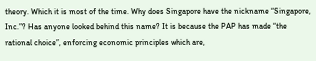theory. Which it is most of the time. Why does Singapore have the nickname “Singapore, Inc.”? Has anyone looked behind this name? It is because the PAP has made “the rational choice”, enforcing economic principles which are,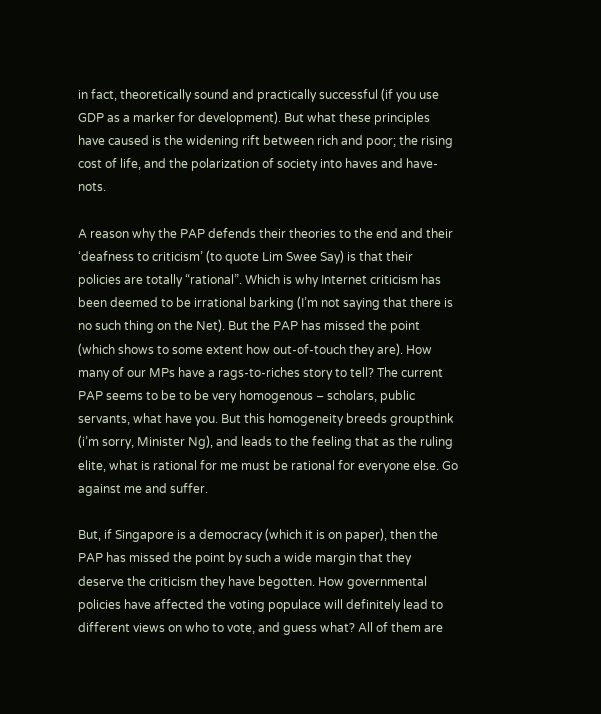in fact, theoretically sound and practically successful (if you use GDP as a marker for development). But what these principles have caused is the widening rift between rich and poor; the rising cost of life, and the polarization of society into haves and have-nots.

A reason why the PAP defends their theories to the end and their ‘deafness to criticism’ (to quote Lim Swee Say) is that their policies are totally “rational”. Which is why Internet criticism has been deemed to be irrational barking (I’m not saying that there is no such thing on the Net). But the PAP has missed the point (which shows to some extent how out-of-touch they are). How many of our MPs have a rags-to-riches story to tell? The current PAP seems to be to be very homogenous – scholars, public servants, what have you. But this homogeneity breeds groupthink (i’m sorry, Minister Ng), and leads to the feeling that as the ruling elite, what is rational for me must be rational for everyone else. Go against me and suffer.

But, if Singapore is a democracy (which it is on paper), then the PAP has missed the point by such a wide margin that they deserve the criticism they have begotten. How governmental policies have affected the voting populace will definitely lead to different views on who to vote, and guess what? All of them are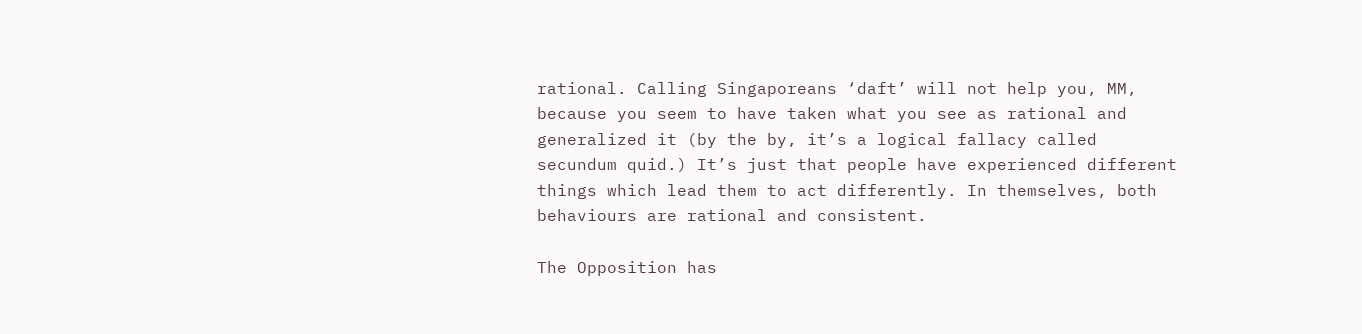rational. Calling Singaporeans ‘daft’ will not help you, MM, because you seem to have taken what you see as rational and generalized it (by the by, it’s a logical fallacy called secundum quid.) It’s just that people have experienced different things which lead them to act differently. In themselves, both behaviours are rational and consistent.

The Opposition has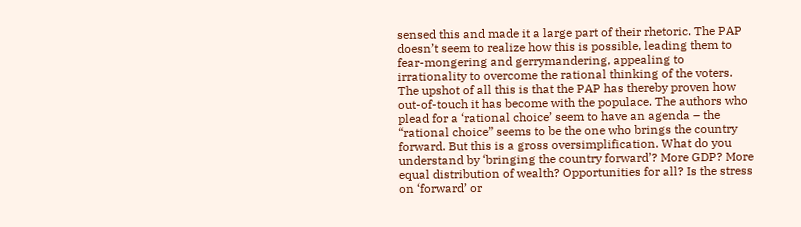sensed this and made it a large part of their rhetoric. The PAP doesn’t seem to realize how this is possible, leading them to fear-mongering and gerrymandering, appealing to irrationality to overcome the rational thinking of the voters. The upshot of all this is that the PAP has thereby proven how out-of-touch it has become with the populace. The authors who plead for a ‘rational choice’ seem to have an agenda – the “rational choice” seems to be the one who brings the country forward. But this is a gross oversimplification. What do you understand by ‘bringing the country forward’? More GDP? More equal distribution of wealth? Opportunities for all? Is the stress on ‘forward’ or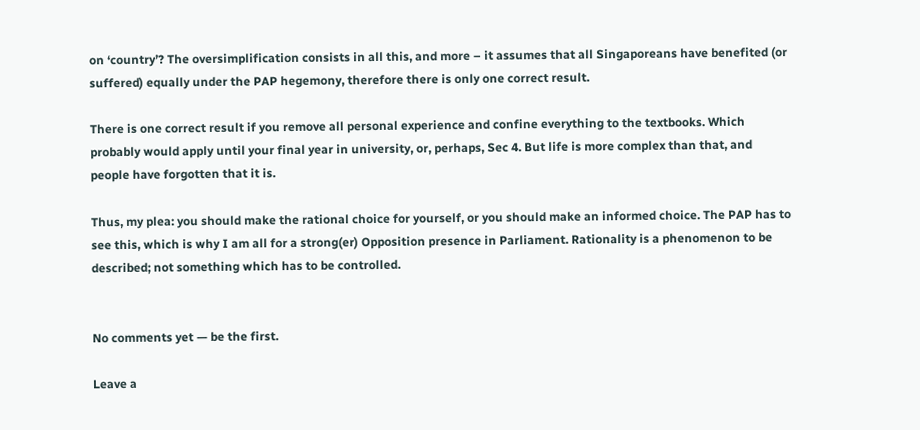on ‘country’? The oversimplification consists in all this, and more – it assumes that all Singaporeans have benefited (or suffered) equally under the PAP hegemony, therefore there is only one correct result.

There is one correct result if you remove all personal experience and confine everything to the textbooks. Which probably would apply until your final year in university, or, perhaps, Sec 4. But life is more complex than that, and people have forgotten that it is.

Thus, my plea: you should make the rational choice for yourself, or you should make an informed choice. The PAP has to see this, which is why I am all for a strong(er) Opposition presence in Parliament. Rationality is a phenomenon to be described; not something which has to be controlled.


No comments yet — be the first.

Leave a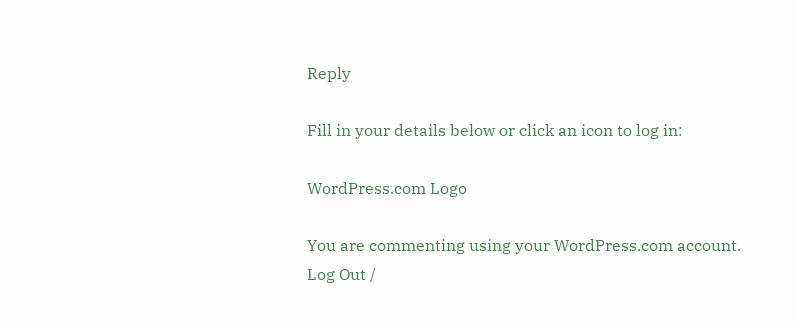Reply

Fill in your details below or click an icon to log in:

WordPress.com Logo

You are commenting using your WordPress.com account. Log Out /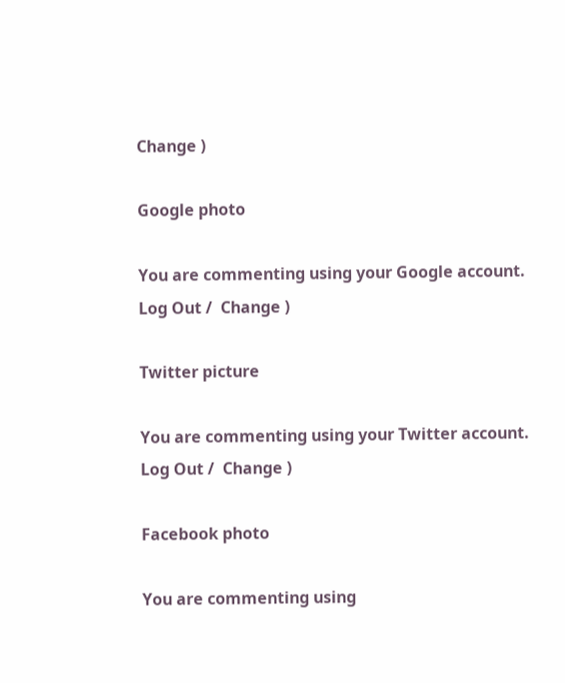Change )

Google photo

You are commenting using your Google account. Log Out /  Change )

Twitter picture

You are commenting using your Twitter account. Log Out /  Change )

Facebook photo

You are commenting using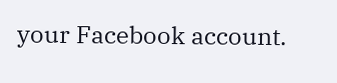your Facebook account.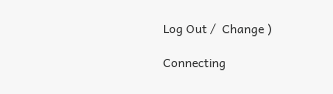Log Out /  Change )

Connecting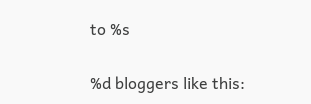to %s

%d bloggers like this: